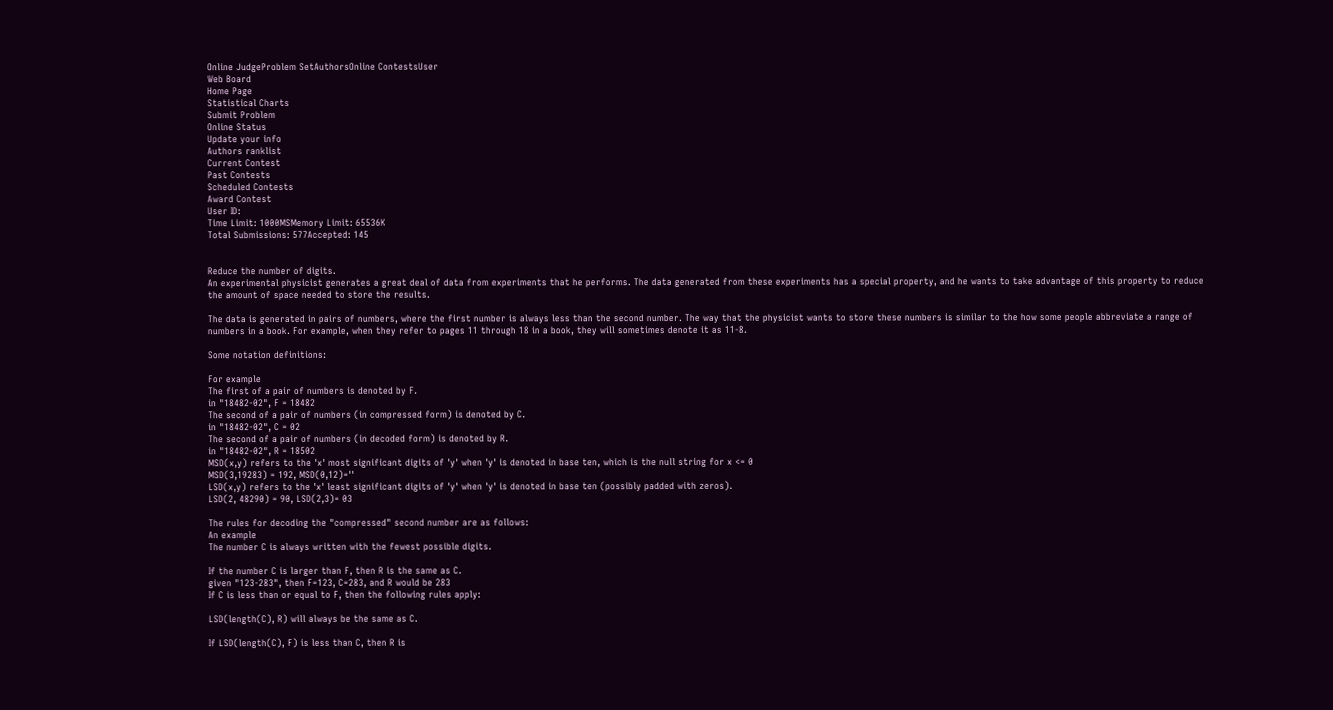Online JudgeProblem SetAuthorsOnline ContestsUser
Web Board
Home Page
Statistical Charts
Submit Problem
Online Status
Update your info
Authors ranklist
Current Contest
Past Contests
Scheduled Contests
Award Contest
User ID:
Time Limit: 1000MSMemory Limit: 65536K
Total Submissions: 577Accepted: 145


Reduce the number of digits.
An experimental physicist generates a great deal of data from experiments that he performs. The data generated from these experiments has a special property, and he wants to take advantage of this property to reduce the amount of space needed to store the results.

The data is generated in pairs of numbers, where the first number is always less than the second number. The way that the physicist wants to store these numbers is similar to the how some people abbreviate a range of numbers in a book. For example, when they refer to pages 11 through 18 in a book, they will sometimes denote it as 11-8.

Some notation definitions:

For example
The first of a pair of numbers is denoted by F.
in "18482-02", F = 18482
The second of a pair of numbers (in compressed form) is denoted by C.
in "18482-02", C = 02
The second of a pair of numbers (in decoded form) is denoted by R.
in "18482-02", R = 18502
MSD(x,y) refers to the 'x' most significant digits of 'y' when 'y' is denoted in base ten, which is the null string for x <= 0
MSD(3,19283) = 192, MSD(0,12)=''
LSD(x,y) refers to the 'x' least significant digits of 'y' when 'y' is denoted in base ten (possibly padded with zeros).
LSD(2, 48290) = 90, LSD(2,3)= 03

The rules for decoding the "compressed" second number are as follows:
An example
The number C is always written with the fewest possible digits.

If the number C is larger than F, then R is the same as C.
given "123-283", then F=123, C=283, and R would be 283
If C is less than or equal to F, then the following rules apply:

LSD(length(C), R) will always be the same as C.

If LSD(length(C), F) is less than C, then R is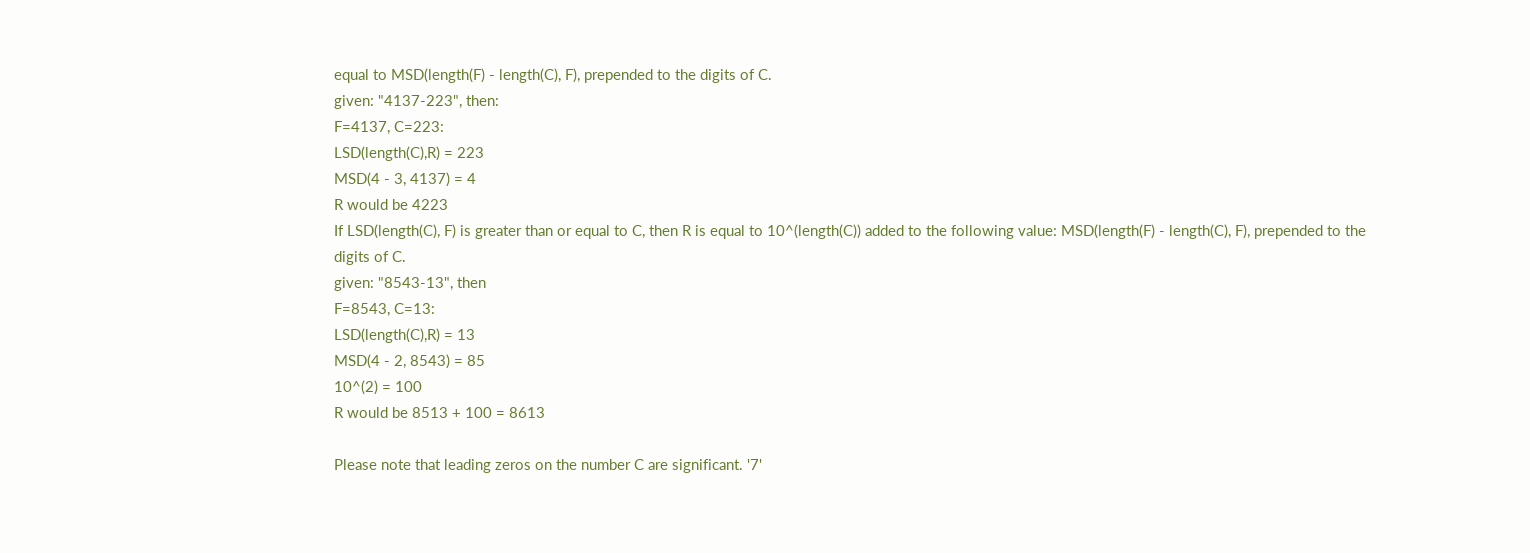equal to MSD(length(F) - length(C), F), prepended to the digits of C.
given: "4137-223", then:
F=4137, C=223:
LSD(length(C),R) = 223
MSD(4 - 3, 4137) = 4
R would be 4223
If LSD(length(C), F) is greater than or equal to C, then R is equal to 10^(length(C)) added to the following value: MSD(length(F) - length(C), F), prepended to the digits of C.
given: "8543-13", then
F=8543, C=13:
LSD(length(C),R) = 13
MSD(4 - 2, 8543) = 85
10^(2) = 100
R would be 8513 + 100 = 8613

Please note that leading zeros on the number C are significant. '7'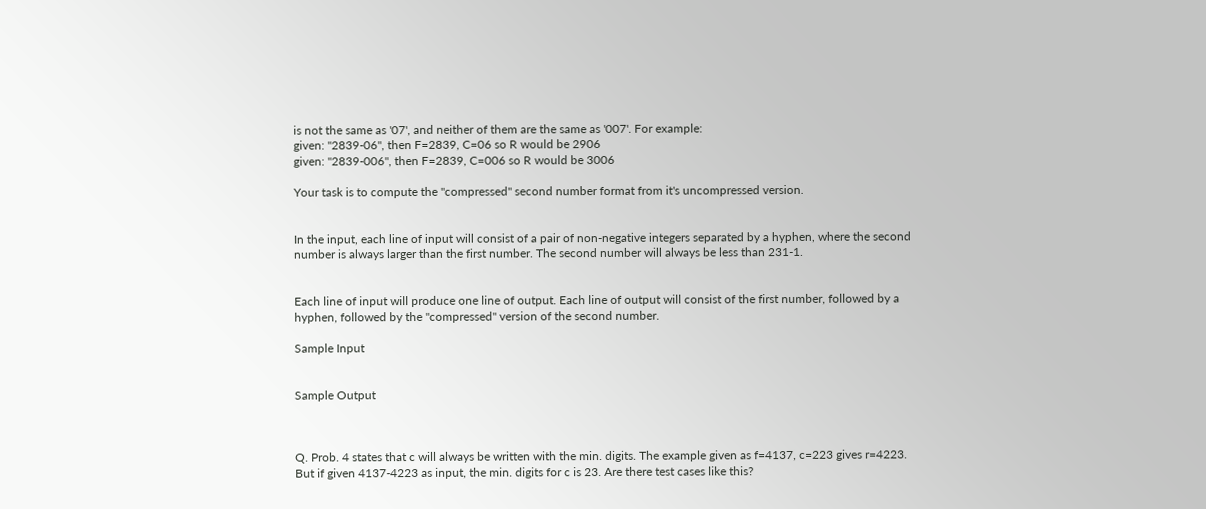is not the same as '07', and neither of them are the same as '007'. For example:
given: "2839-06", then F=2839, C=06 so R would be 2906
given: "2839-006", then F=2839, C=006 so R would be 3006

Your task is to compute the "compressed" second number format from it's uncompressed version.


In the input, each line of input will consist of a pair of non-negative integers separated by a hyphen, where the second number is always larger than the first number. The second number will always be less than 231-1.


Each line of input will produce one line of output. Each line of output will consist of the first number, followed by a hyphen, followed by the "compressed" version of the second number.

Sample Input


Sample Output



Q. Prob. 4 states that c will always be written with the min. digits. The example given as f=4137, c=223 gives r=4223. But if given 4137-4223 as input, the min. digits for c is 23. Are there test cases like this?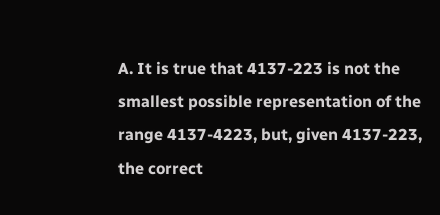A. It is true that 4137-223 is not the smallest possible representation of the range 4137-4223, but, given 4137-223, the correct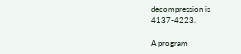decompression is 4137-4223.

A program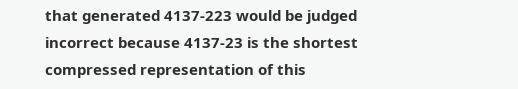that generated 4137-223 would be judged incorrect because 4137-23 is the shortest compressed representation of this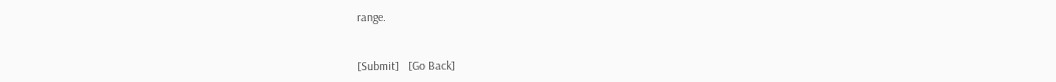range.


[Submit]   [Go Back]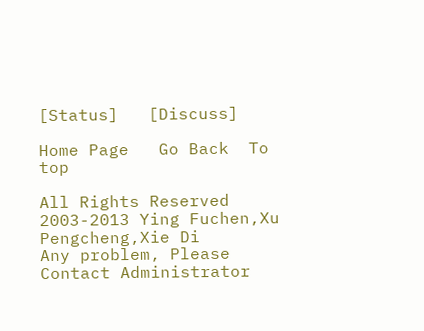[Status]   [Discuss]

Home Page   Go Back  To top

All Rights Reserved 2003-2013 Ying Fuchen,Xu Pengcheng,Xie Di
Any problem, Please Contact Administrator